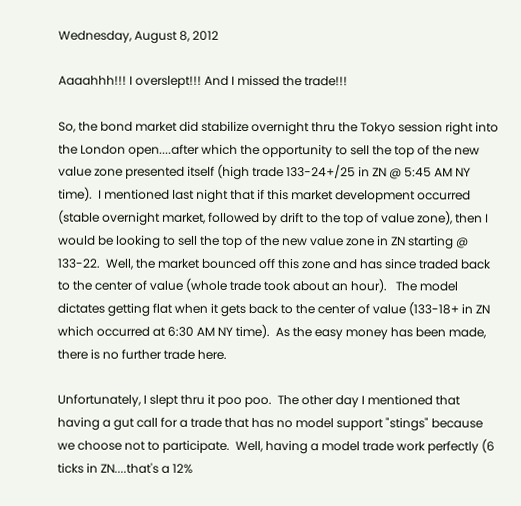Wednesday, August 8, 2012

Aaaahhh!!! I overslept!!! And I missed the trade!!!

So, the bond market did stabilize overnight thru the Tokyo session right into the London open....after which the opportunity to sell the top of the new value zone presented itself (high trade 133-24+/25 in ZN @ 5:45 AM NY time).  I mentioned last night that if this market development occurred (stable overnight market, followed by drift to the top of value zone), then I would be looking to sell the top of the new value zone in ZN starting @ 133-22.  Well, the market bounced off this zone and has since traded back to the center of value (whole trade took about an hour).   The model dictates getting flat when it gets back to the center of value (133-18+ in ZN which occurred at 6:30 AM NY time).  As the easy money has been made, there is no further trade here.

Unfortunately, I slept thru it poo poo.  The other day I mentioned that having a gut call for a trade that has no model support "stings" because we choose not to participate.  Well, having a model trade work perfectly (6 ticks in ZN....that's a 12%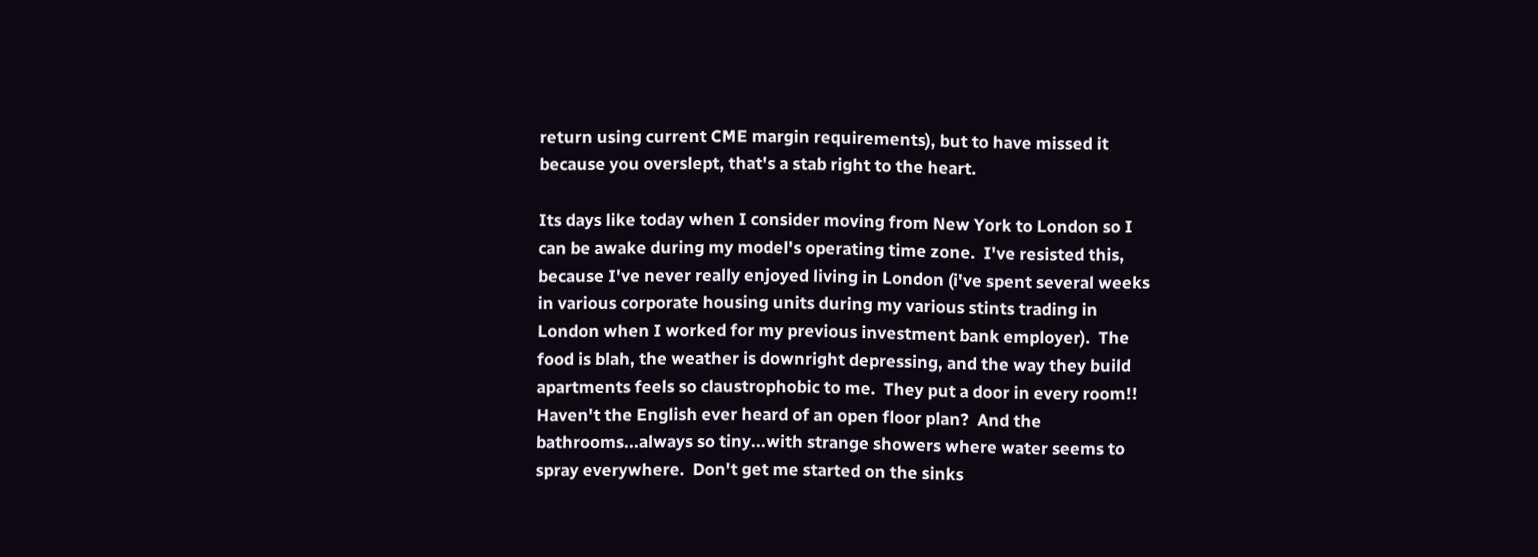return using current CME margin requirements), but to have missed it because you overslept, that's a stab right to the heart.

Its days like today when I consider moving from New York to London so I can be awake during my model's operating time zone.  I've resisted this, because I've never really enjoyed living in London (i've spent several weeks in various corporate housing units during my various stints trading in London when I worked for my previous investment bank employer).  The food is blah, the weather is downright depressing, and the way they build apartments feels so claustrophobic to me.  They put a door in every room!!  Haven't the English ever heard of an open floor plan?  And the bathrooms...always so tiny...with strange showers where water seems to spray everywhere.  Don't get me started on the sinks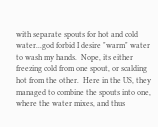with separate spouts for hot and cold water...god forbid I desire "warm" water to wash my hands.  Nope, its either freezing cold from one spout, or scalding hot from the other.  Here in the US, they managed to combine the spouts into one, where the water mixes, and thus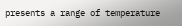presents a range of temperature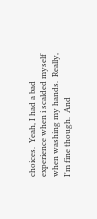choices.  Yeah, I had a bad experience when i scalded myself when washing my hands.  Really, I'm fine though.  And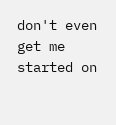don't even get me started on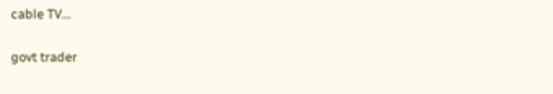cable TV...

govt trader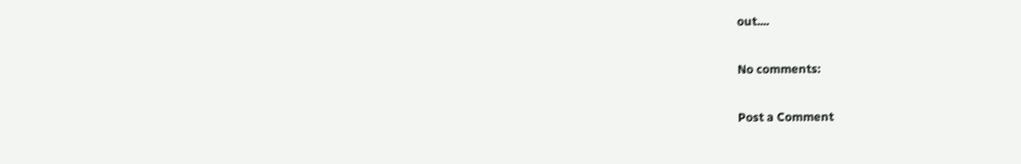out....

No comments:

Post a Comment